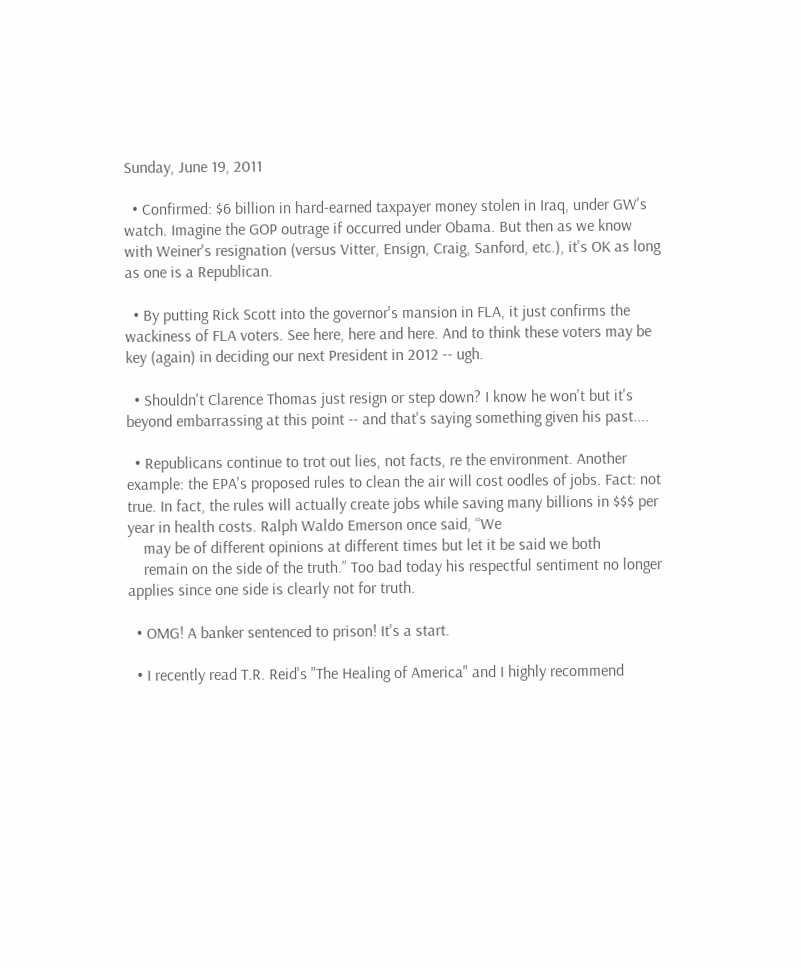Sunday, June 19, 2011

  • Confirmed: $6 billion in hard-earned taxpayer money stolen in Iraq, under GW's watch. Imagine the GOP outrage if occurred under Obama. But then as we know with Weiner's resignation (versus Vitter, Ensign, Craig, Sanford, etc.), it's OK as long as one is a Republican.

  • By putting Rick Scott into the governor's mansion in FLA, it just confirms the wackiness of FLA voters. See here, here and here. And to think these voters may be key (again) in deciding our next President in 2012 -- ugh.

  • Shouldn't Clarence Thomas just resign or step down? I know he won't but it's beyond embarrassing at this point -- and that's saying something given his past....

  • Republicans continue to trot out lies, not facts, re the environment. Another example: the EPA's proposed rules to clean the air will cost oodles of jobs. Fact: not true. In fact, the rules will actually create jobs while saving many billions in $$$ per year in health costs. Ralph Waldo Emerson once said, “We
    may be of different opinions at different times but let it be said we both
    remain on the side of the truth.” Too bad today his respectful sentiment no longer applies since one side is clearly not for truth.

  • OMG! A banker sentenced to prison! It's a start.

  • I recently read T.R. Reid's "The Healing of America" and I highly recommend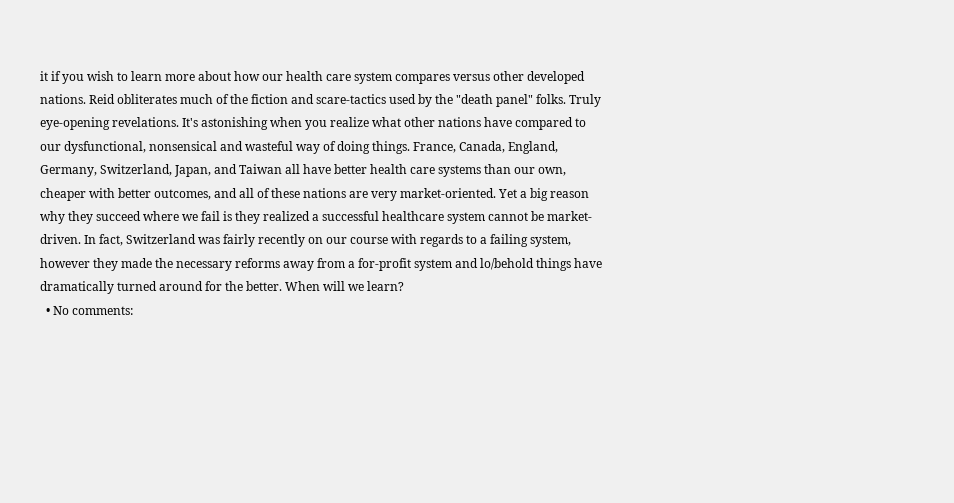it if you wish to learn more about how our health care system compares versus other developed nations. Reid obliterates much of the fiction and scare-tactics used by the "death panel" folks. Truly eye-opening revelations. It's astonishing when you realize what other nations have compared to our dysfunctional, nonsensical and wasteful way of doing things. France, Canada, England, Germany, Switzerland, Japan, and Taiwan all have better health care systems than our own, cheaper with better outcomes, and all of these nations are very market-oriented. Yet a big reason why they succeed where we fail is they realized a successful healthcare system cannot be market-driven. In fact, Switzerland was fairly recently on our course with regards to a failing system, however they made the necessary reforms away from a for-profit system and lo/behold things have dramatically turned around for the better. When will we learn?
  • No comments: